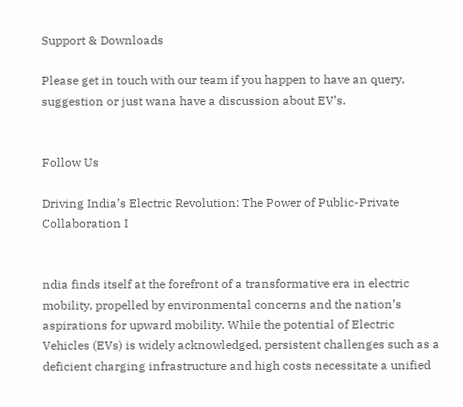Support & Downloads

Please get in touch with our team if you happen to have an query, suggestion or just wana have a discussion about EV’s.


Follow Us

Driving India’s Electric Revolution: The Power of Public-Private Collaboration I


ndia finds itself at the forefront of a transformative era in electric mobility, propelled by environmental concerns and the nation’s aspirations for upward mobility. While the potential of Electric Vehicles (EVs) is widely acknowledged, persistent challenges such as a deficient charging infrastructure and high costs necessitate a unified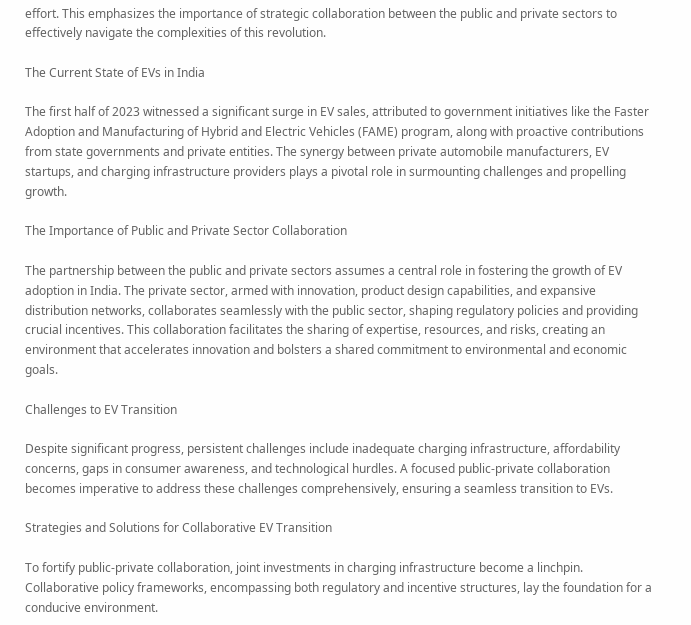effort. This emphasizes the importance of strategic collaboration between the public and private sectors to effectively navigate the complexities of this revolution.

The Current State of EVs in India

The first half of 2023 witnessed a significant surge in EV sales, attributed to government initiatives like the Faster Adoption and Manufacturing of Hybrid and Electric Vehicles (FAME) program, along with proactive contributions from state governments and private entities. The synergy between private automobile manufacturers, EV startups, and charging infrastructure providers plays a pivotal role in surmounting challenges and propelling growth.

The Importance of Public and Private Sector Collaboration

The partnership between the public and private sectors assumes a central role in fostering the growth of EV adoption in India. The private sector, armed with innovation, product design capabilities, and expansive distribution networks, collaborates seamlessly with the public sector, shaping regulatory policies and providing crucial incentives. This collaboration facilitates the sharing of expertise, resources, and risks, creating an environment that accelerates innovation and bolsters a shared commitment to environmental and economic goals.

Challenges to EV Transition

Despite significant progress, persistent challenges include inadequate charging infrastructure, affordability concerns, gaps in consumer awareness, and technological hurdles. A focused public-private collaboration becomes imperative to address these challenges comprehensively, ensuring a seamless transition to EVs.

Strategies and Solutions for Collaborative EV Transition

To fortify public-private collaboration, joint investments in charging infrastructure become a linchpin. Collaborative policy frameworks, encompassing both regulatory and incentive structures, lay the foundation for a conducive environment.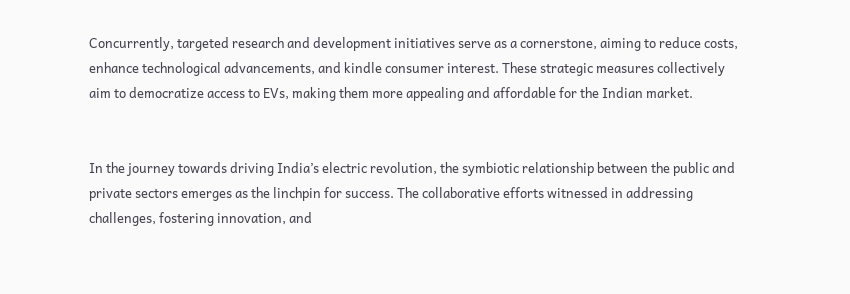Concurrently, targeted research and development initiatives serve as a cornerstone, aiming to reduce costs, enhance technological advancements, and kindle consumer interest. These strategic measures collectively aim to democratize access to EVs, making them more appealing and affordable for the Indian market.


In the journey towards driving India’s electric revolution, the symbiotic relationship between the public and private sectors emerges as the linchpin for success. The collaborative efforts witnessed in addressing challenges, fostering innovation, and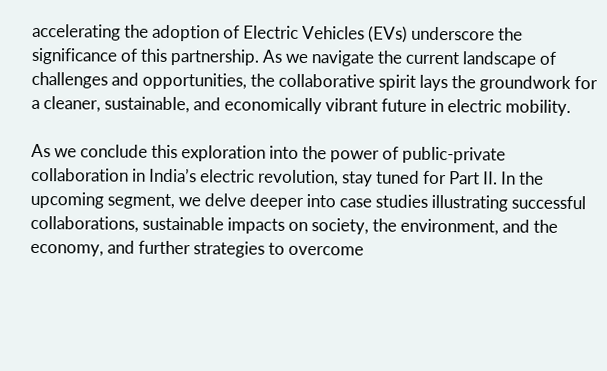accelerating the adoption of Electric Vehicles (EVs) underscore the significance of this partnership. As we navigate the current landscape of challenges and opportunities, the collaborative spirit lays the groundwork for a cleaner, sustainable, and economically vibrant future in electric mobility.

As we conclude this exploration into the power of public-private collaboration in India’s electric revolution, stay tuned for Part II. In the upcoming segment, we delve deeper into case studies illustrating successful collaborations, sustainable impacts on society, the environment, and the economy, and further strategies to overcome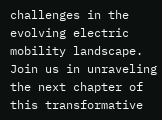challenges in the evolving electric mobility landscape. Join us in unraveling the next chapter of this transformative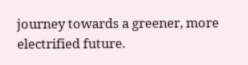journey towards a greener, more electrified future.